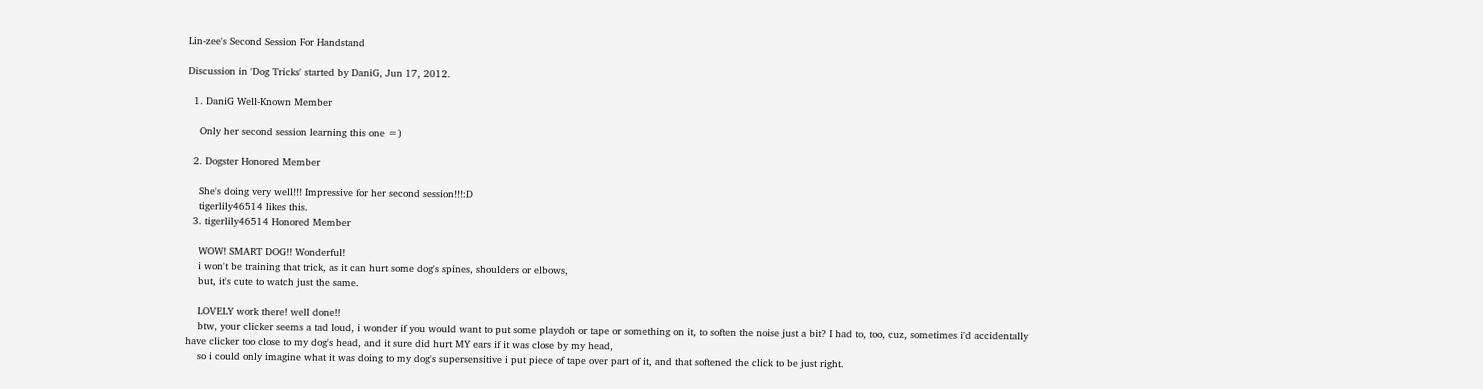Lin-zee's Second Session For Handstand

Discussion in 'Dog Tricks' started by DaniG, Jun 17, 2012.

  1. DaniG Well-Known Member

    Only her second session learning this one =)

  2. Dogster Honored Member

    She's doing very well!!! Impressive for her second session!!!:D
    tigerlily46514 likes this.
  3. tigerlily46514 Honored Member

    WOW! SMART DOG!! Wonderful!
    i won't be training that trick, as it can hurt some dog's spines, shoulders or elbows,
    but, it's cute to watch just the same.

    LOVELY work there! well done!!
    btw, your clicker seems a tad loud, i wonder if you would want to put some playdoh or tape or something on it, to soften the noise just a bit? I had to, too, cuz, sometimes i'd accidentally have clicker too close to my dog's head, and it sure did hurt MY ears if it was close by my head,
    so i could only imagine what it was doing to my dog's supersensitive i put piece of tape over part of it, and that softened the click to be just right.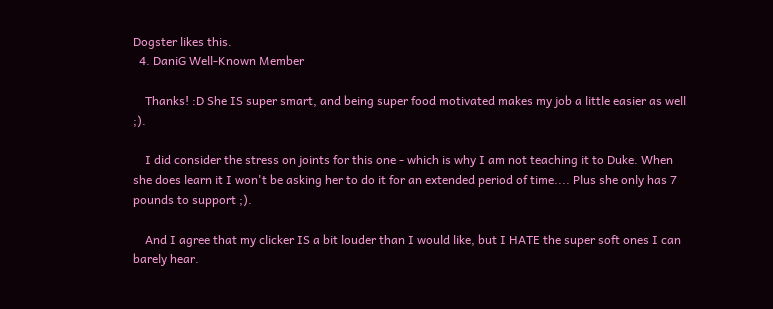Dogster likes this.
  4. DaniG Well-Known Member

    Thanks! :D She IS super smart, and being super food motivated makes my job a little easier as well ;).

    I did consider the stress on joints for this one - which is why I am not teaching it to Duke. When she does learn it I won't be asking her to do it for an extended period of time.... Plus she only has 7 pounds to support ;).

    And I agree that my clicker IS a bit louder than I would like, but I HATE the super soft ones I can barely hear.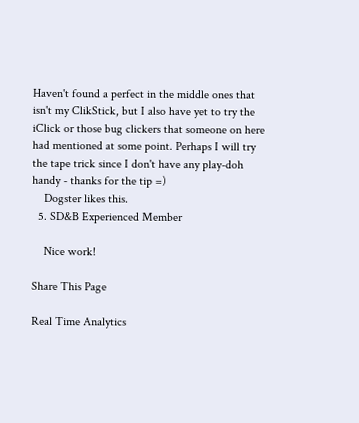Haven't found a perfect in the middle ones that isn't my ClikStick, but I also have yet to try the iClick or those bug clickers that someone on here had mentioned at some point. Perhaps I will try the tape trick since I don't have any play-doh handy - thanks for the tip =)
    Dogster likes this.
  5. SD&B Experienced Member

    Nice work!

Share This Page

Real Time Analytics